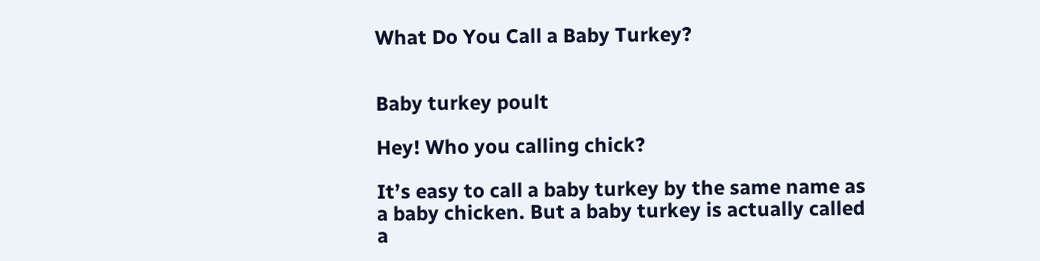What Do You Call a Baby Turkey?


Baby turkey poult

Hey! Who you calling chick?

It’s easy to call a baby turkey by the same name as a baby chicken. But a baby turkey is actually called a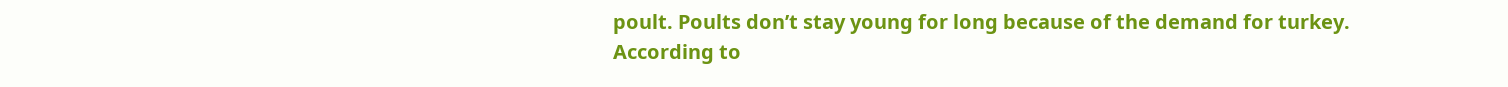poult. Poults don’t stay young for long because of the demand for turkey. According to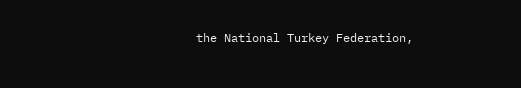the National Turkey Federation,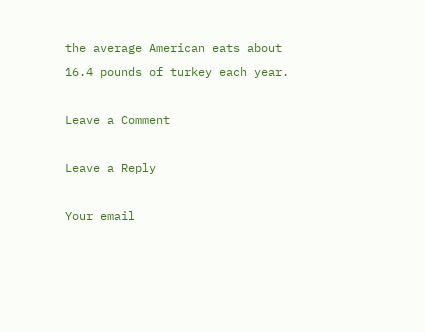the average American eats about 16.4 pounds of turkey each year.

Leave a Comment

Leave a Reply

Your email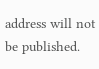address will not be published.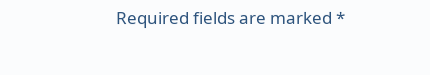Required fields are marked *